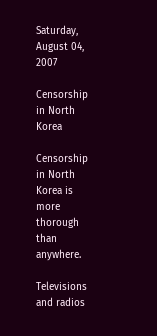Saturday, August 04, 2007

Censorship in North Korea

Censorship in North Korea is more thorough than anywhere.

Televisions and radios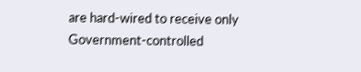are hard-wired to receive only Government-controlled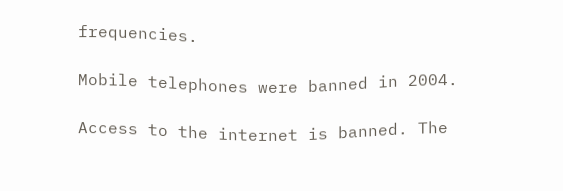frequencies.

Mobile telephones were banned in 2004.

Access to the internet is banned. The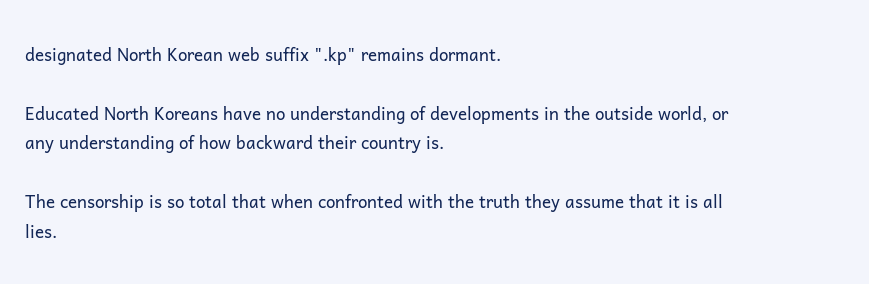designated North Korean web suffix ".kp" remains dormant.

Educated North Koreans have no understanding of developments in the outside world, or any understanding of how backward their country is.

The censorship is so total that when confronted with the truth they assume that it is all lies.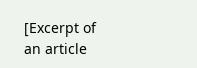[Excerpt of an article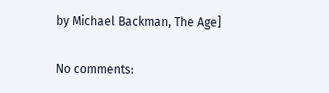by Michael Backman, The Age]

No comments: